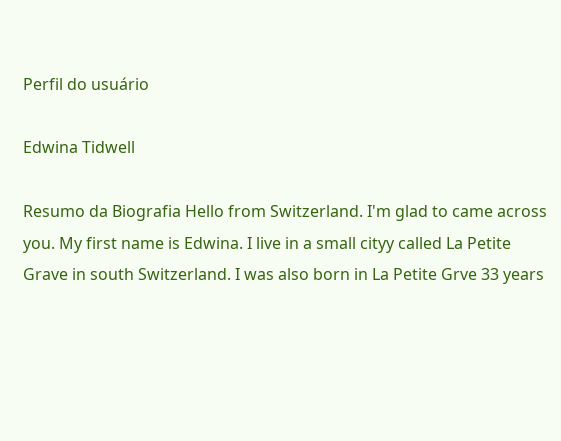Perfil do usuário

Edwina Tidwell

Resumo da Biografia Hello from Switzerland. I'm glad to came across you. My first name is Edwina. I live in a small cityy called La Petite Grave in south Switzerland. I was also born in La Petite Grve 33 years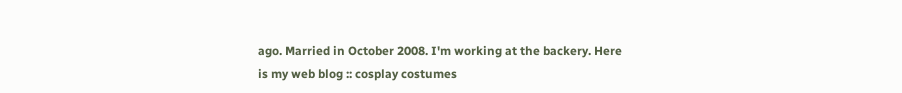ago. Married in October 2008. I'm working at the backery. Here is my web blog :: cosplay costumes